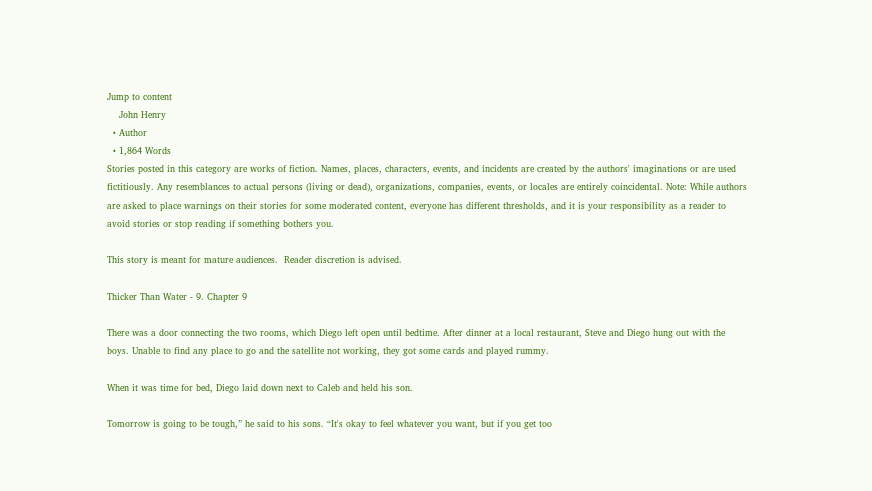Jump to content
    John Henry
  • Author
  • 1,864 Words
Stories posted in this category are works of fiction. Names, places, characters, events, and incidents are created by the authors' imaginations or are used fictitiously. Any resemblances to actual persons (living or dead), organizations, companies, events, or locales are entirely coincidental. Note: While authors are asked to place warnings on their stories for some moderated content, everyone has different thresholds, and it is your responsibility as a reader to avoid stories or stop reading if something bothers you.

This story is meant for mature audiences.  Reader discretion is advised.

Thicker Than Water - 9. Chapter 9

There was a door connecting the two rooms, which Diego left open until bedtime. After dinner at a local restaurant, Steve and Diego hung out with the boys. Unable to find any place to go and the satellite not working, they got some cards and played rummy.

When it was time for bed, Diego laid down next to Caleb and held his son.

Tomorrow is going to be tough,” he said to his sons. “It's okay to feel whatever you want, but if you get too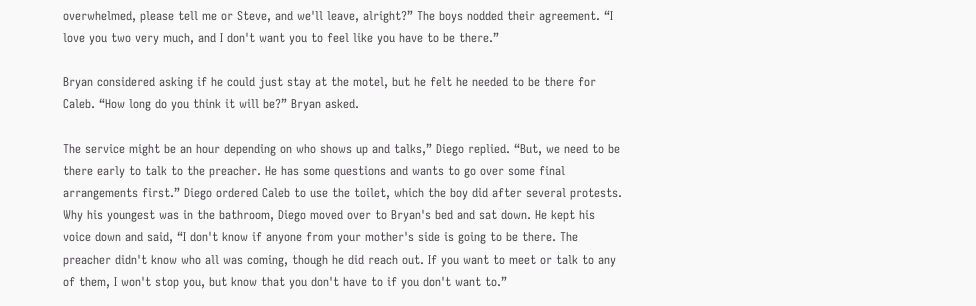overwhelmed, please tell me or Steve, and we'll leave, alright?” The boys nodded their agreement. “I love you two very much, and I don't want you to feel like you have to be there.”

Bryan considered asking if he could just stay at the motel, but he felt he needed to be there for Caleb. “How long do you think it will be?” Bryan asked.

The service might be an hour depending on who shows up and talks,” Diego replied. “But, we need to be there early to talk to the preacher. He has some questions and wants to go over some final arrangements first.” Diego ordered Caleb to use the toilet, which the boy did after several protests. Why his youngest was in the bathroom, Diego moved over to Bryan's bed and sat down. He kept his voice down and said, “I don't know if anyone from your mother's side is going to be there. The preacher didn't know who all was coming, though he did reach out. If you want to meet or talk to any of them, I won't stop you, but know that you don't have to if you don't want to.”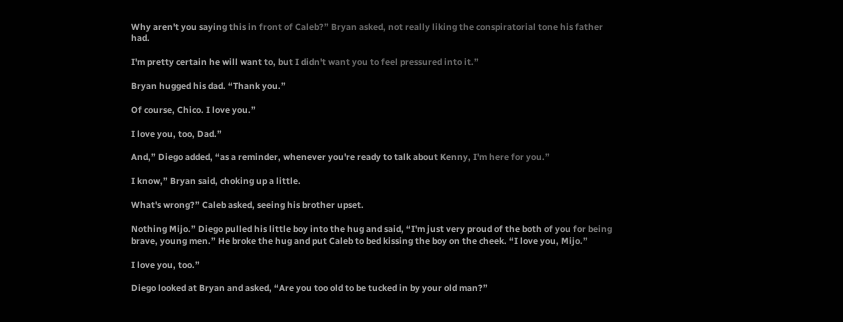Why aren't you saying this in front of Caleb?” Bryan asked, not really liking the conspiratorial tone his father had.

I'm pretty certain he will want to, but I didn't want you to feel pressured into it.”

Bryan hugged his dad. “Thank you.”

Of course, Chico. I love you.”

I love you, too, Dad.”

And,” Diego added, “as a reminder, whenever you're ready to talk about Kenny, I'm here for you.”

I know,” Bryan said, choking up a little.

What's wrong?” Caleb asked, seeing his brother upset.

Nothing Mijo.” Diego pulled his little boy into the hug and said, “I'm just very proud of the both of you for being brave, young men.” He broke the hug and put Caleb to bed kissing the boy on the cheek. “I love you, Mijo.”

I love you, too.”

Diego looked at Bryan and asked, “Are you too old to be tucked in by your old man?”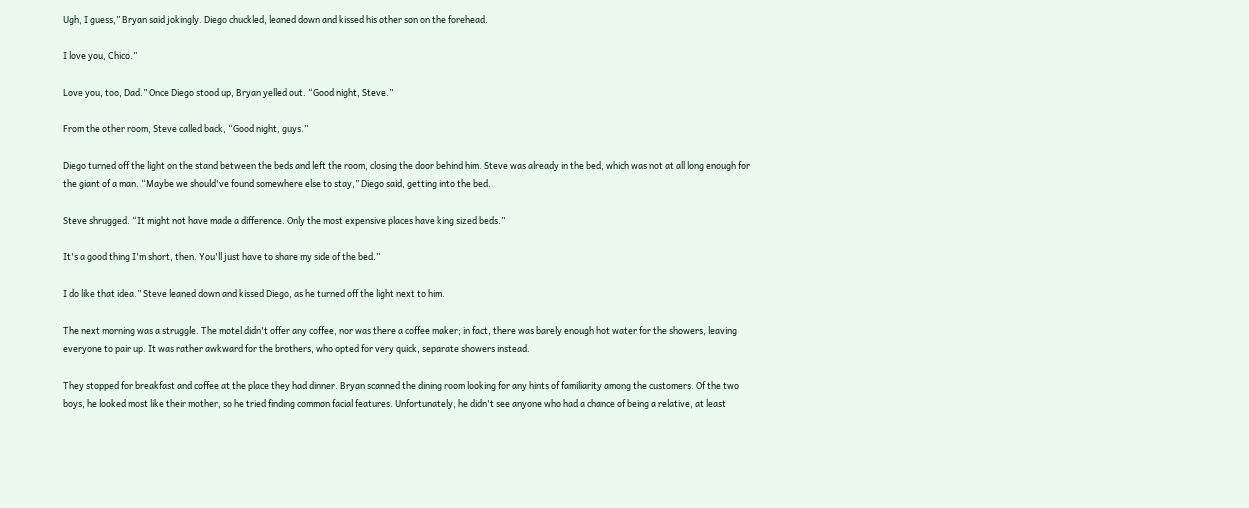Ugh, I guess,” Bryan said jokingly. Diego chuckled, leaned down and kissed his other son on the forehead.

I love you, Chico.”

Love you, too, Dad.” Once Diego stood up, Bryan yelled out. “Good night, Steve.”

From the other room, Steve called back, “Good night, guys.”

Diego turned off the light on the stand between the beds and left the room, closing the door behind him. Steve was already in the bed, which was not at all long enough for the giant of a man. “Maybe we should've found somewhere else to stay,” Diego said, getting into the bed.

Steve shrugged. “It might not have made a difference. Only the most expensive places have king sized beds.”

It's a good thing I'm short, then. You'll just have to share my side of the bed.”

I do like that idea.” Steve leaned down and kissed Diego, as he turned off the light next to him.

The next morning was a struggle. The motel didn't offer any coffee, nor was there a coffee maker; in fact, there was barely enough hot water for the showers, leaving everyone to pair up. It was rather awkward for the brothers, who opted for very quick, separate showers instead.

They stopped for breakfast and coffee at the place they had dinner. Bryan scanned the dining room looking for any hints of familiarity among the customers. Of the two boys, he looked most like their mother, so he tried finding common facial features. Unfortunately, he didn't see anyone who had a chance of being a relative, at least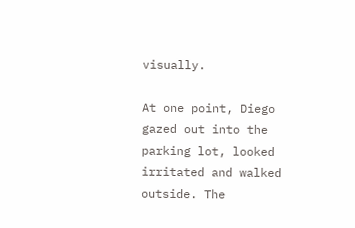visually.

At one point, Diego gazed out into the parking lot, looked irritated and walked outside. The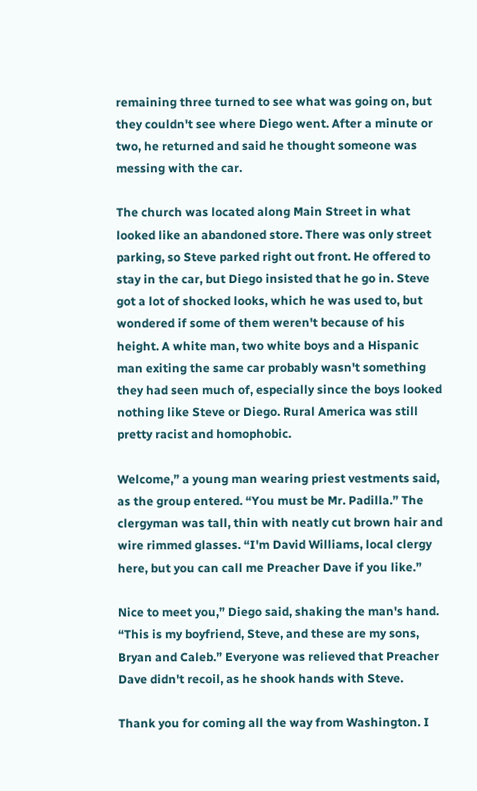remaining three turned to see what was going on, but they couldn't see where Diego went. After a minute or two, he returned and said he thought someone was messing with the car.

The church was located along Main Street in what looked like an abandoned store. There was only street parking, so Steve parked right out front. He offered to stay in the car, but Diego insisted that he go in. Steve got a lot of shocked looks, which he was used to, but wondered if some of them weren't because of his height. A white man, two white boys and a Hispanic man exiting the same car probably wasn't something they had seen much of, especially since the boys looked nothing like Steve or Diego. Rural America was still pretty racist and homophobic.

Welcome,” a young man wearing priest vestments said, as the group entered. “You must be Mr. Padilla.” The clergyman was tall, thin with neatly cut brown hair and wire rimmed glasses. “I'm David Williams, local clergy here, but you can call me Preacher Dave if you like.”

Nice to meet you,” Diego said, shaking the man's hand. “This is my boyfriend, Steve, and these are my sons, Bryan and Caleb.” Everyone was relieved that Preacher Dave didn't recoil, as he shook hands with Steve.

Thank you for coming all the way from Washington. I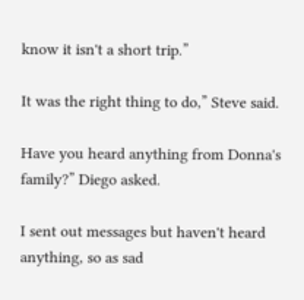know it isn't a short trip.”

It was the right thing to do,” Steve said.

Have you heard anything from Donna's family?” Diego asked.

I sent out messages but haven't heard anything, so as sad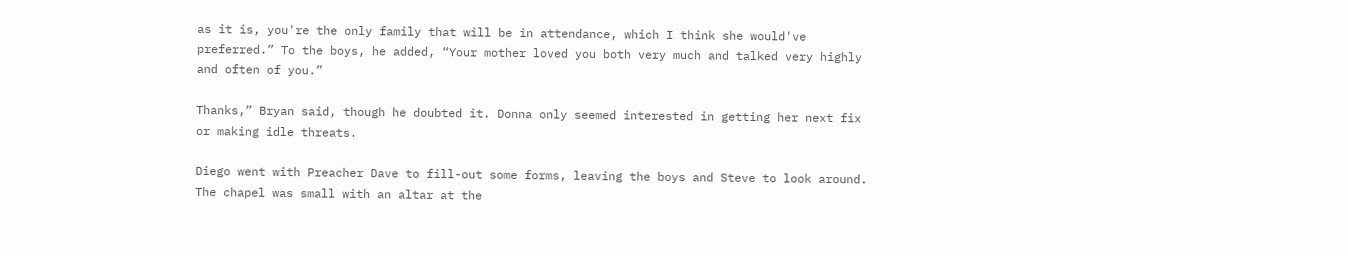as it is, you're the only family that will be in attendance, which I think she would've preferred.” To the boys, he added, “Your mother loved you both very much and talked very highly and often of you.”

Thanks,” Bryan said, though he doubted it. Donna only seemed interested in getting her next fix or making idle threats.

Diego went with Preacher Dave to fill-out some forms, leaving the boys and Steve to look around. The chapel was small with an altar at the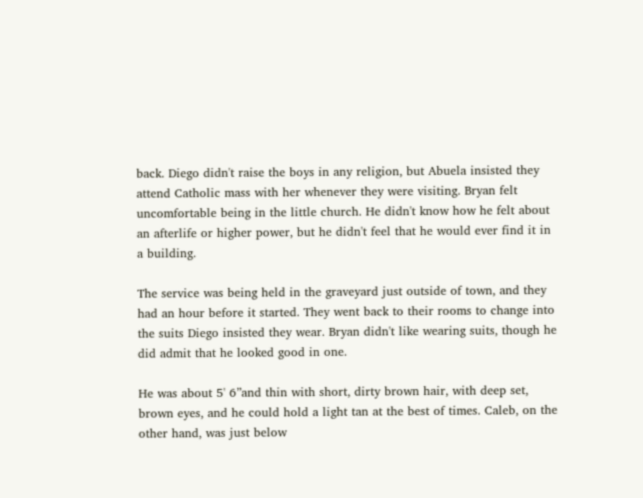back. Diego didn't raise the boys in any religion, but Abuela insisted they attend Catholic mass with her whenever they were visiting. Bryan felt uncomfortable being in the little church. He didn't know how he felt about an afterlife or higher power, but he didn't feel that he would ever find it in a building.

The service was being held in the graveyard just outside of town, and they had an hour before it started. They went back to their rooms to change into the suits Diego insisted they wear. Bryan didn't like wearing suits, though he did admit that he looked good in one.

He was about 5' 6”and thin with short, dirty brown hair, with deep set, brown eyes, and he could hold a light tan at the best of times. Caleb, on the other hand, was just below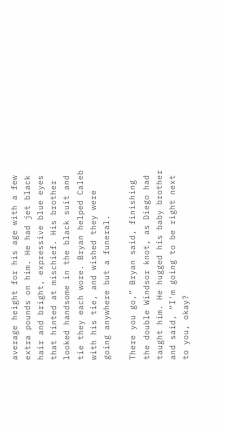average height for his age with a few extra pounds on him. He had jet black hair and bright, expressive blue eyes that hinted at mischief. His brother looked handsome in the black suit and tie they each wore. Bryan helped Caleb with his tie, and wished they were going anywhere but a funeral.

There you go,” Bryan said, finishing the double Windsor knot, as Diego had taught him. He hugged his baby brother and said, “I'm going to be right next to you, okay?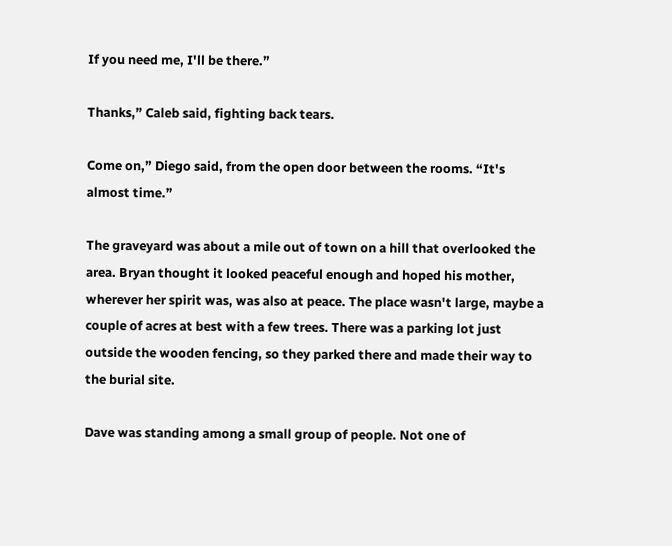If you need me, I'll be there.”

Thanks,” Caleb said, fighting back tears.

Come on,” Diego said, from the open door between the rooms. “It's almost time.”

The graveyard was about a mile out of town on a hill that overlooked the area. Bryan thought it looked peaceful enough and hoped his mother, wherever her spirit was, was also at peace. The place wasn't large, maybe a couple of acres at best with a few trees. There was a parking lot just outside the wooden fencing, so they parked there and made their way to the burial site.

Dave was standing among a small group of people. Not one of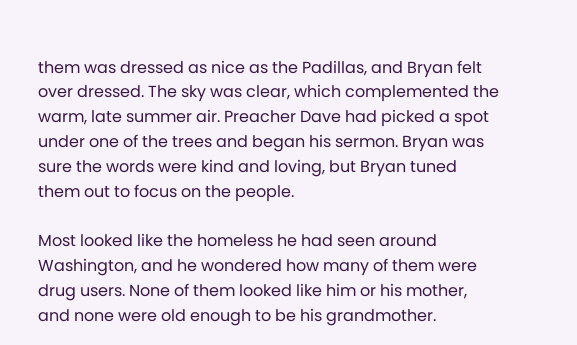them was dressed as nice as the Padillas, and Bryan felt over dressed. The sky was clear, which complemented the warm, late summer air. Preacher Dave had picked a spot under one of the trees and began his sermon. Bryan was sure the words were kind and loving, but Bryan tuned them out to focus on the people.

Most looked like the homeless he had seen around Washington, and he wondered how many of them were drug users. None of them looked like him or his mother, and none were old enough to be his grandmother.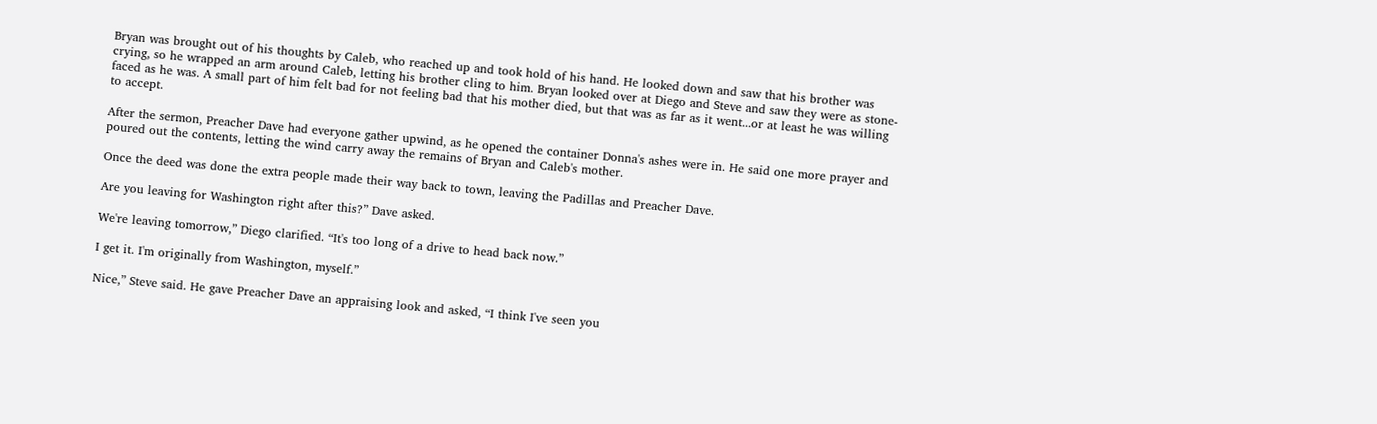Bryan was brought out of his thoughts by Caleb, who reached up and took hold of his hand. He looked down and saw that his brother was crying, so he wrapped an arm around Caleb, letting his brother cling to him. Bryan looked over at Diego and Steve and saw they were as stone-faced as he was. A small part of him felt bad for not feeling bad that his mother died, but that was as far as it went...or at least he was willing to accept.

After the sermon, Preacher Dave had everyone gather upwind, as he opened the container Donna's ashes were in. He said one more prayer and poured out the contents, letting the wind carry away the remains of Bryan and Caleb's mother.

Once the deed was done the extra people made their way back to town, leaving the Padillas and Preacher Dave.

Are you leaving for Washington right after this?” Dave asked.

We're leaving tomorrow,” Diego clarified. “It's too long of a drive to head back now.”

I get it. I'm originally from Washington, myself.”

Nice,” Steve said. He gave Preacher Dave an appraising look and asked, “I think I've seen you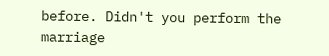before. Didn't you perform the marriage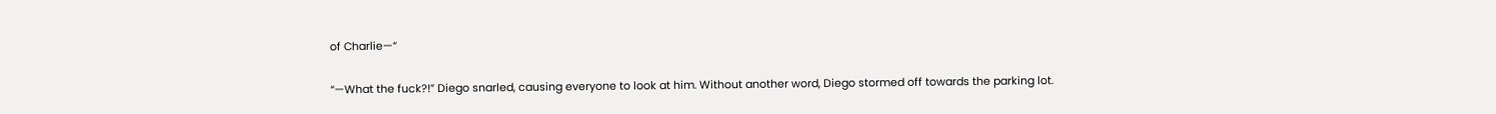of Charlie—“

“—What the fuck?!” Diego snarled, causing everyone to look at him. Without another word, Diego stormed off towards the parking lot.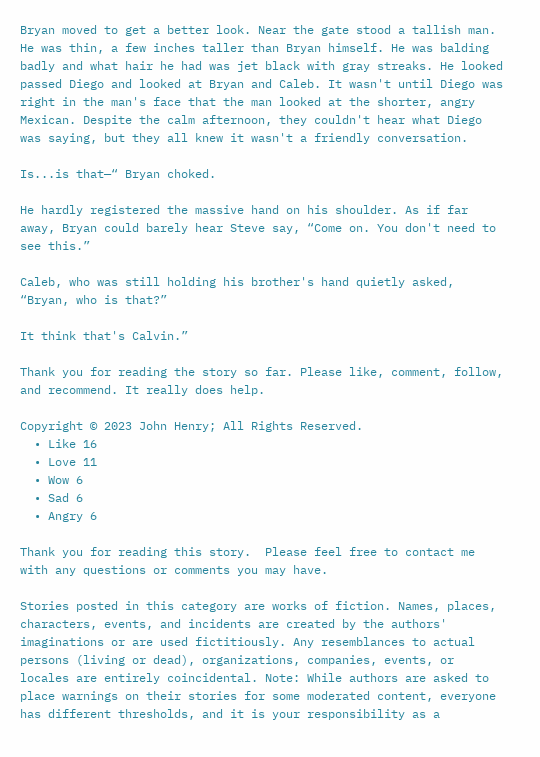Bryan moved to get a better look. Near the gate stood a tallish man. He was thin, a few inches taller than Bryan himself. He was balding badly and what hair he had was jet black with gray streaks. He looked passed Diego and looked at Bryan and Caleb. It wasn't until Diego was right in the man's face that the man looked at the shorter, angry Mexican. Despite the calm afternoon, they couldn't hear what Diego was saying, but they all knew it wasn't a friendly conversation.

Is...is that—“ Bryan choked.

He hardly registered the massive hand on his shoulder. As if far away, Bryan could barely hear Steve say, “Come on. You don't need to see this.”

Caleb, who was still holding his brother's hand quietly asked, “Bryan, who is that?”

It think that's Calvin.”

Thank you for reading the story so far. Please like, comment, follow, and recommend. It really does help.

Copyright © 2023 John Henry; All Rights Reserved.
  • Like 16
  • Love 11
  • Wow 6
  • Sad 6
  • Angry 6

Thank you for reading this story.  Please feel free to contact me with any questions or comments you may have.

Stories posted in this category are works of fiction. Names, places, characters, events, and incidents are created by the authors' imaginations or are used fictitiously. Any resemblances to actual persons (living or dead), organizations, companies, events, or locales are entirely coincidental. Note: While authors are asked to place warnings on their stories for some moderated content, everyone has different thresholds, and it is your responsibility as a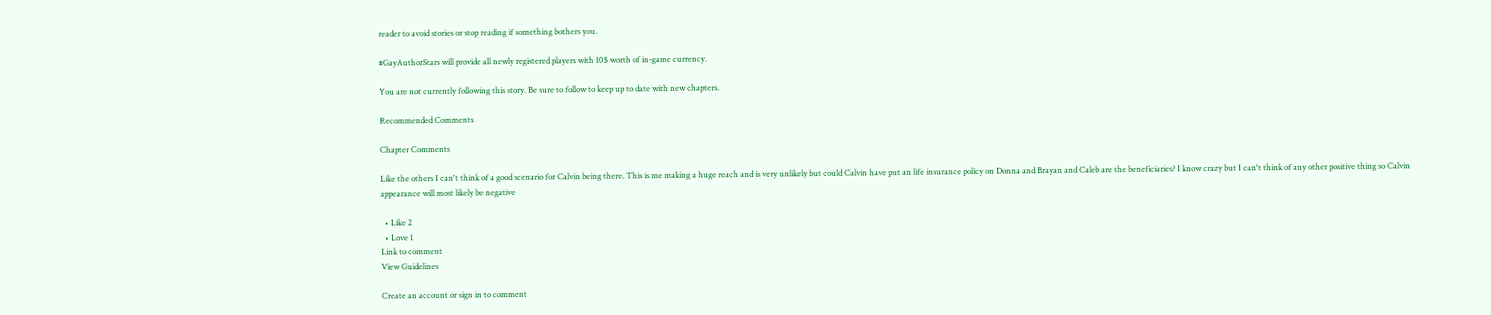reader to avoid stories or stop reading if something bothers you.

#GayAuthorStars will provide all newly registered players with 10$ worth of in-game currency.

You are not currently following this story. Be sure to follow to keep up to date with new chapters.

Recommended Comments

Chapter Comments

Like the others I can't think of a good scenario for Calvin being there. This is me making a huge reach and is very unlikely but could Calvin have put an life insurance policy on Donna and Brayan and Caleb are the beneficiaries? I know crazy but I can't think of any other positive thing so Calvin appearance will most likely be negative

  • Like 2
  • Love 1
Link to comment
View Guidelines

Create an account or sign in to comment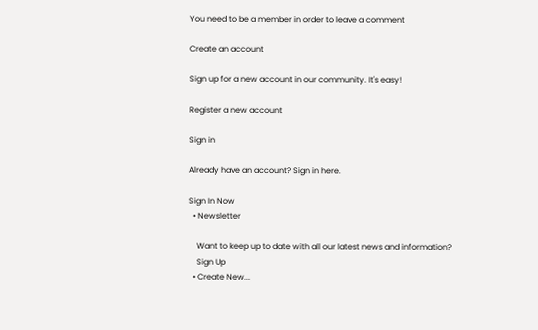You need to be a member in order to leave a comment

Create an account

Sign up for a new account in our community. It's easy!

Register a new account

Sign in

Already have an account? Sign in here.

Sign In Now
  • Newsletter

    Want to keep up to date with all our latest news and information?
    Sign Up
  • Create New...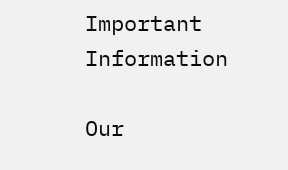Important Information

Our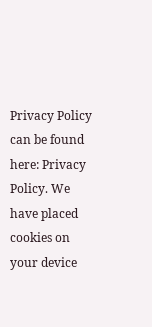Privacy Policy can be found here: Privacy Policy. We have placed cookies on your device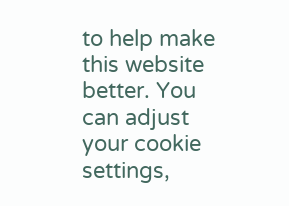to help make this website better. You can adjust your cookie settings,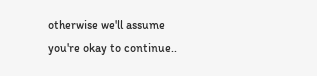otherwise we'll assume you're okay to continue..